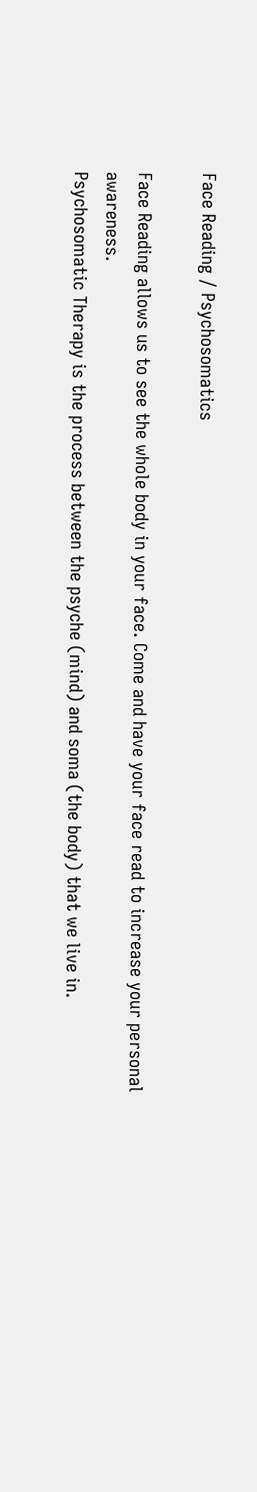Face Reading / Psychosomatics

Face Reading allows us to see the whole body in your face. Come and have your face read to increase your personal awareness.
Psychosomatic Therapy is the process between the psyche (mind) and soma (the body) that we live in.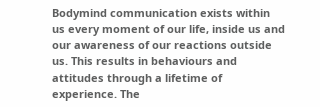Bodymind communication exists within us every moment of our life, inside us and our awareness of our reactions outside us. This results in behaviours and attitudes through a lifetime of experience. The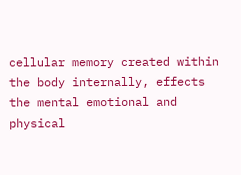cellular memory created within the body internally, effects the mental emotional and physical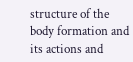structure of the body formation and its actions and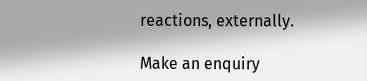reactions, externally.

Make an enquiry